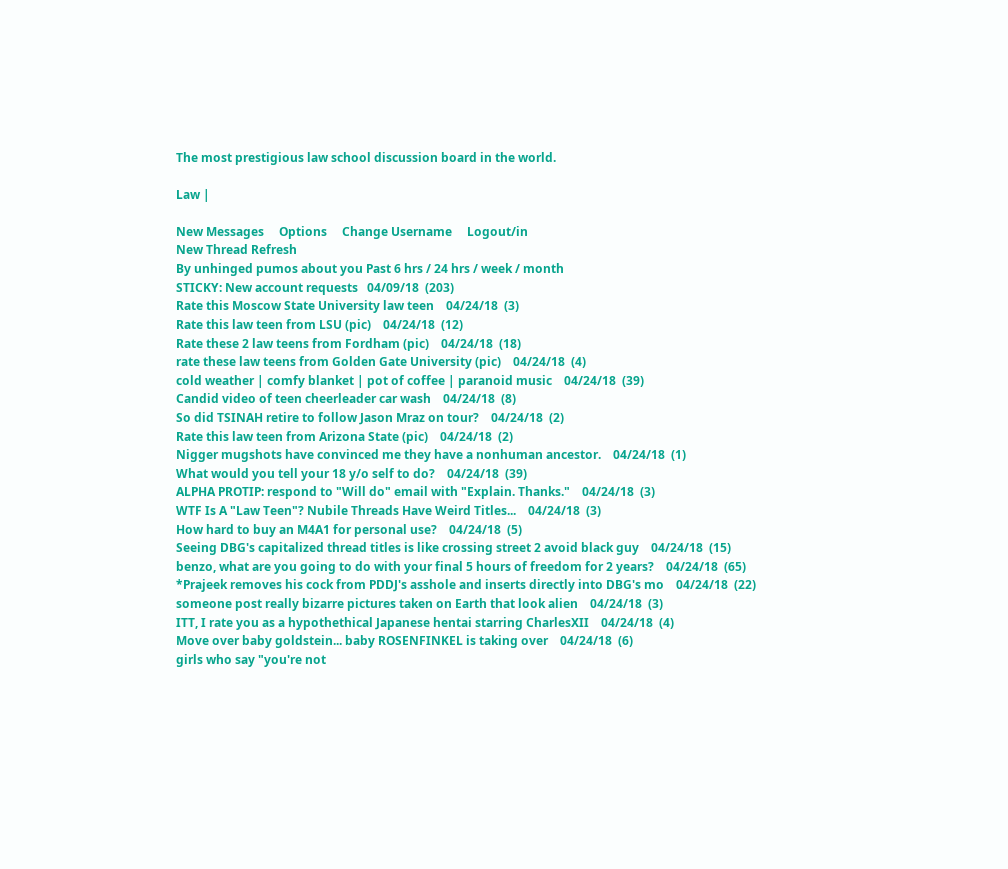The most prestigious law school discussion board in the world.

Law |

New Messages     Options     Change Username     Logout/in
New Thread Refresh
By unhinged pumos about you Past 6 hrs / 24 hrs / week / month
STICKY: New account requests   04/09/18  (203)
Rate this Moscow State University law teen    04/24/18  (3)
Rate this law teen from LSU (pic)    04/24/18  (12)
Rate these 2 law teens from Fordham (pic)    04/24/18  (18)
rate these law teens from Golden Gate University (pic)    04/24/18  (4)
cold weather | comfy blanket | pot of coffee | paranoid music    04/24/18  (39)
Candid video of teen cheerleader car wash    04/24/18  (8)
So did TSINAH retire to follow Jason Mraz on tour?    04/24/18  (2)
Rate this law teen from Arizona State (pic)    04/24/18  (2)
Nigger mugshots have convinced me they have a nonhuman ancestor.    04/24/18  (1)
What would you tell your 18 y/o self to do?    04/24/18  (39)
ALPHA PROTIP: respond to "Will do" email with "Explain. Thanks."    04/24/18  (3)
WTF Is A "Law Teen"? Nubile Threads Have Weird Titles...    04/24/18  (3)
How hard to buy an M4A1 for personal use?    04/24/18  (5)
Seeing DBG's capitalized thread titles is like crossing street 2 avoid black guy    04/24/18  (15)
benzo, what are you going to do with your final 5 hours of freedom for 2 years?    04/24/18  (65)
*Prajeek removes his cock from PDDJ's asshole and inserts directly into DBG's mo    04/24/18  (22)
someone post really bizarre pictures taken on Earth that look alien    04/24/18  (3)
ITT, I rate you as a hypothethical Japanese hentai starring CharlesXII    04/24/18  (4)
Move over baby goldstein... baby ROSENFINKEL is taking over    04/24/18  (6)
girls who say "you're not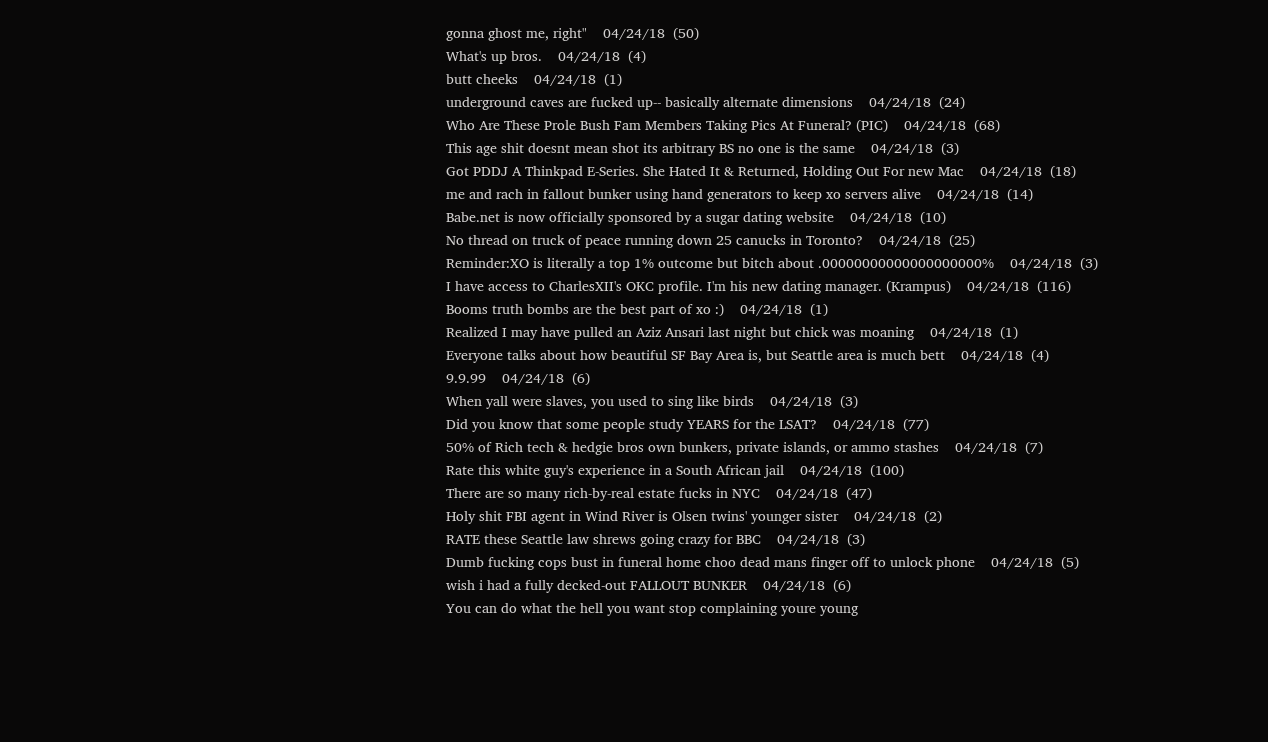gonna ghost me, right"    04/24/18  (50)
What's up bros.    04/24/18  (4)
butt cheeks    04/24/18  (1)
underground caves are fucked up-- basically alternate dimensions    04/24/18  (24)
Who Are These Prole Bush Fam Members Taking Pics At Funeral? (PIC)    04/24/18  (68)
This age shit doesnt mean shot its arbitrary BS no one is the same    04/24/18  (3)
Got PDDJ A Thinkpad E-Series. She Hated It & Returned, Holding Out For new Mac    04/24/18  (18)
me and rach in fallout bunker using hand generators to keep xo servers alive    04/24/18  (14)
Babe.net is now officially sponsored by a sugar dating website    04/24/18  (10)
No thread on truck of peace running down 25 canucks in Toronto?    04/24/18  (25)
Reminder:XO is literally a top 1% outcome but bitch about .00000000000000000000%    04/24/18  (3)
I have access to CharlesXII's OKC profile. I'm his new dating manager. (Krampus)    04/24/18  (116)
Booms truth bombs are the best part of xo :)    04/24/18  (1)
Realized I may have pulled an Aziz Ansari last night but chick was moaning    04/24/18  (1)
Everyone talks about how beautiful SF Bay Area is, but Seattle area is much bett    04/24/18  (4)
9.9.99    04/24/18  (6)
When yall were slaves, you used to sing like birds    04/24/18  (3)
Did you know that some people study YEARS for the LSAT?    04/24/18  (77)
50% of Rich tech & hedgie bros own bunkers, private islands, or ammo stashes    04/24/18  (7)
Rate this white guy's experience in a South African jail    04/24/18  (100)
There are so many rich-by-real estate fucks in NYC    04/24/18  (47)
Holy shit FBI agent in Wind River is Olsen twins' younger sister    04/24/18  (2)
RATE these Seattle law shrews going crazy for BBC    04/24/18  (3)
Dumb fucking cops bust in funeral home choo dead mans finger off to unlock phone    04/24/18  (5)
wish i had a fully decked-out FALLOUT BUNKER    04/24/18  (6)
You can do what the hell you want stop complaining youre young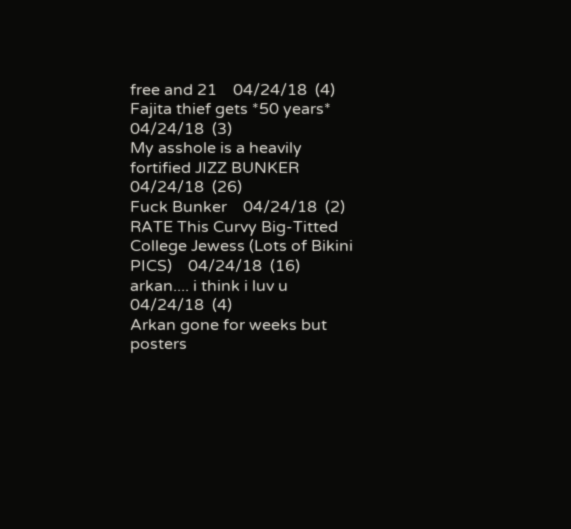free and 21    04/24/18  (4)
Fajita thief gets *50 years*    04/24/18  (3)
My asshole is a heavily fortified JIZZ BUNKER    04/24/18  (26)
Fuck Bunker    04/24/18  (2)
RATE This Curvy Big-Titted College Jewess (Lots of Bikini PICS)    04/24/18  (16)
arkan.... i think i luv u    04/24/18  (4)
Arkan gone for weeks but posters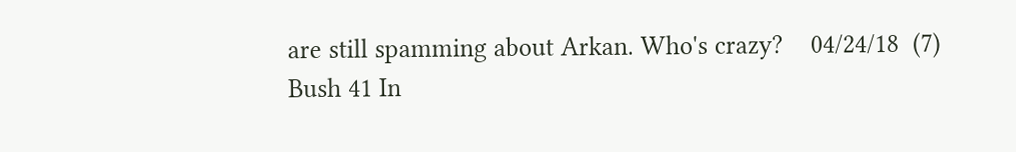are still spamming about Arkan. Who's crazy?    04/24/18  (7)
Bush 41 In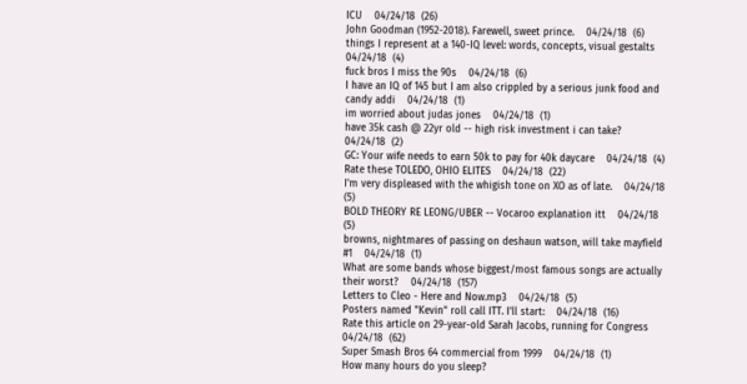ICU    04/24/18  (26)
John Goodman (1952-2018). Farewell, sweet prince.    04/24/18  (6)
things I represent at a 140-IQ level: words, concepts, visual gestalts    04/24/18  (4)
fuck bros I miss the 90s    04/24/18  (6)
I have an IQ of 145 but I am also crippled by a serious junk food and candy addi    04/24/18  (1)
im worried about judas jones    04/24/18  (1)
have 35k cash @ 22yr old -- high risk investment i can take?    04/24/18  (2)
GC: Your wife needs to earn 50k to pay for 40k daycare    04/24/18  (4)
Rate these TOLEDO, OHIO ELITES    04/24/18  (22)
I'm very displeased with the whigish tone on XO as of late.    04/24/18  (5)
BOLD THEORY RE LEONG/UBER -- Vocaroo explanation itt    04/24/18  (5)
browns, nightmares of passing on deshaun watson, will take mayfield #1    04/24/18  (1)
What are some bands whose biggest/most famous songs are actually their worst?    04/24/18  (157)
Letters to Cleo - Here and Now.mp3    04/24/18  (5)
Posters named "Kevin" roll call ITT. I'll start:    04/24/18  (16)
Rate this article on 29-year-old Sarah Jacobs, running for Congress    04/24/18  (62)
Super Smash Bros 64 commercial from 1999    04/24/18  (1)
How many hours do you sleep?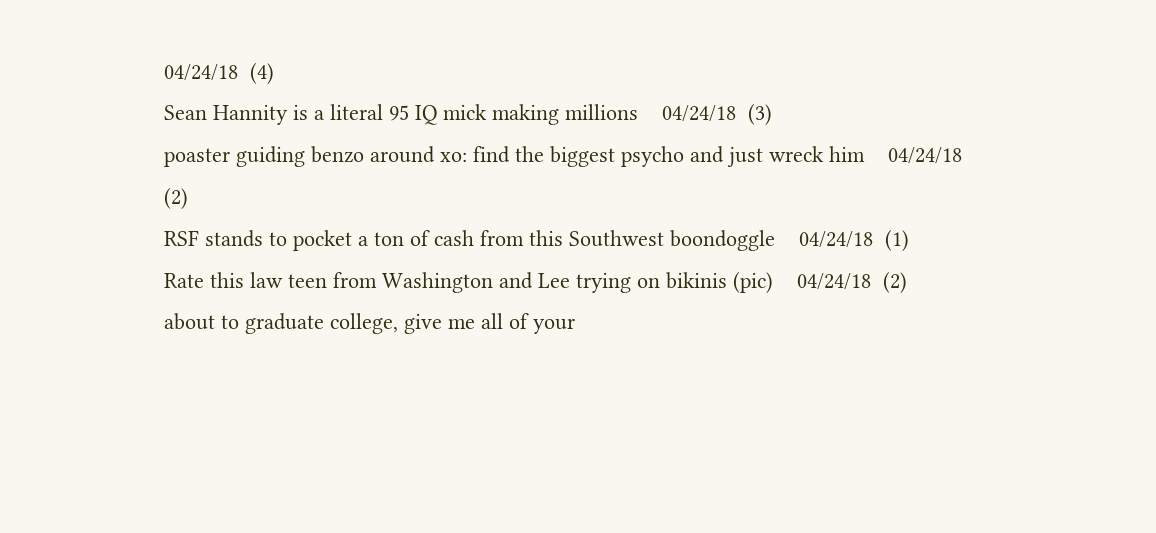04/24/18  (4)
Sean Hannity is a literal 95 IQ mick making millions    04/24/18  (3)
poaster guiding benzo around xo: find the biggest psycho and just wreck him    04/24/18  (2)
RSF stands to pocket a ton of cash from this Southwest boondoggle    04/24/18  (1)
Rate this law teen from Washington and Lee trying on bikinis (pic)    04/24/18  (2)
about to graduate college, give me all of your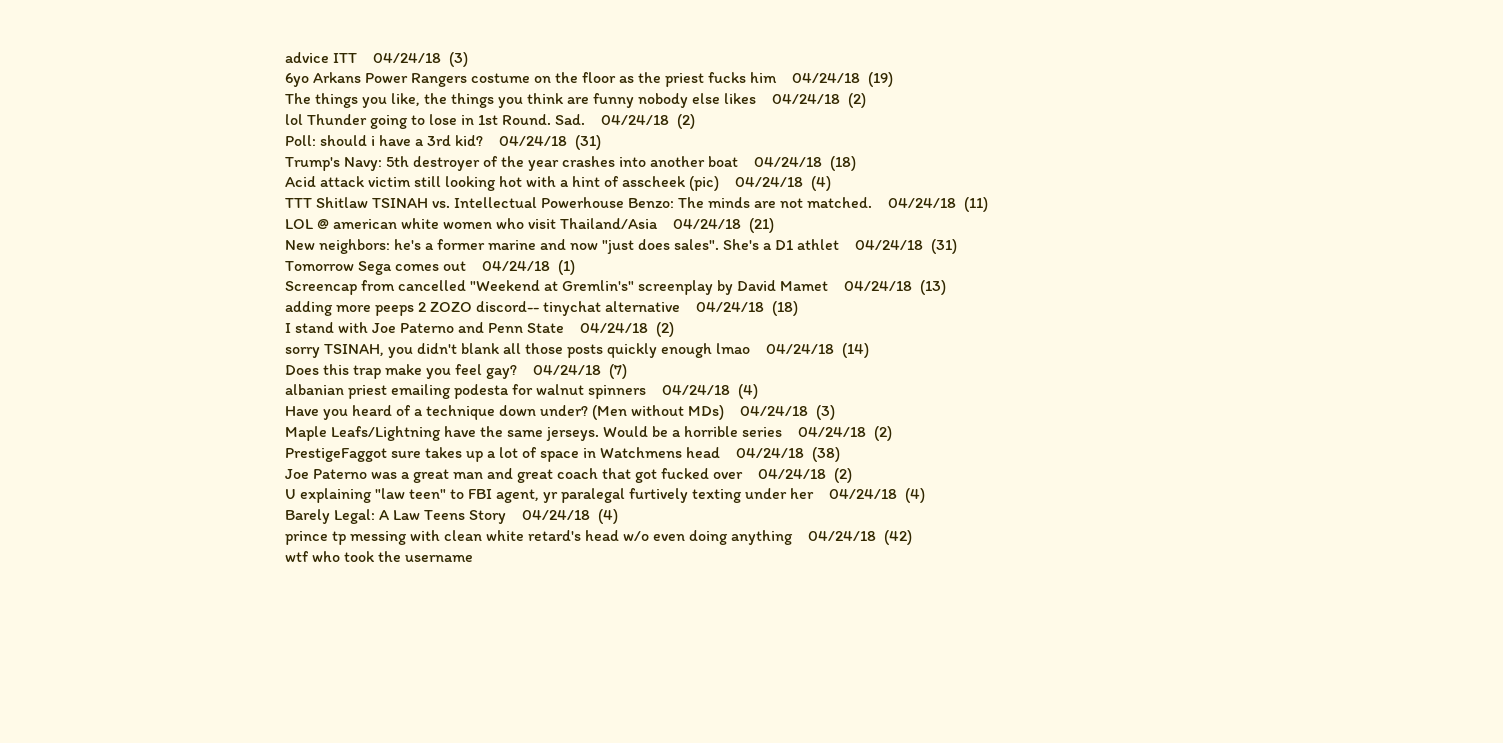advice ITT    04/24/18  (3)
6yo Arkans Power Rangers costume on the floor as the priest fucks him    04/24/18  (19)
The things you like, the things you think are funny nobody else likes    04/24/18  (2)
lol Thunder going to lose in 1st Round. Sad.    04/24/18  (2)
Poll: should i have a 3rd kid?    04/24/18  (31)
Trump's Navy: 5th destroyer of the year crashes into another boat    04/24/18  (18)
Acid attack victim still looking hot with a hint of asscheek (pic)    04/24/18  (4)
TTT Shitlaw TSINAH vs. Intellectual Powerhouse Benzo: The minds are not matched.    04/24/18  (11)
LOL @ american white women who visit Thailand/Asia    04/24/18  (21)
New neighbors: he's a former marine and now "just does sales". She's a D1 athlet    04/24/18  (31)
Tomorrow Sega comes out    04/24/18  (1)
Screencap from cancelled "Weekend at Gremlin's" screenplay by David Mamet    04/24/18  (13)
adding more peeps 2 ZOZO discord-- tinychat alternative    04/24/18  (18)
I stand with Joe Paterno and Penn State    04/24/18  (2)
sorry TSINAH, you didn't blank all those posts quickly enough lmao    04/24/18  (14)
Does this trap make you feel gay?    04/24/18  (7)
albanian priest emailing podesta for walnut spinners    04/24/18  (4)
Have you heard of a technique down under? (Men without MDs)    04/24/18  (3)
Maple Leafs/Lightning have the same jerseys. Would be a horrible series    04/24/18  (2)
PrestigeFaggot sure takes up a lot of space in Watchmens head    04/24/18  (38)
Joe Paterno was a great man and great coach that got fucked over    04/24/18  (2)
U explaining "law teen" to FBI agent, yr paralegal furtively texting under her    04/24/18  (4)
Barely Legal: A Law Teens Story    04/24/18  (4)
prince tp messing with clean white retard's head w/o even doing anything    04/24/18  (42)
wtf who took the username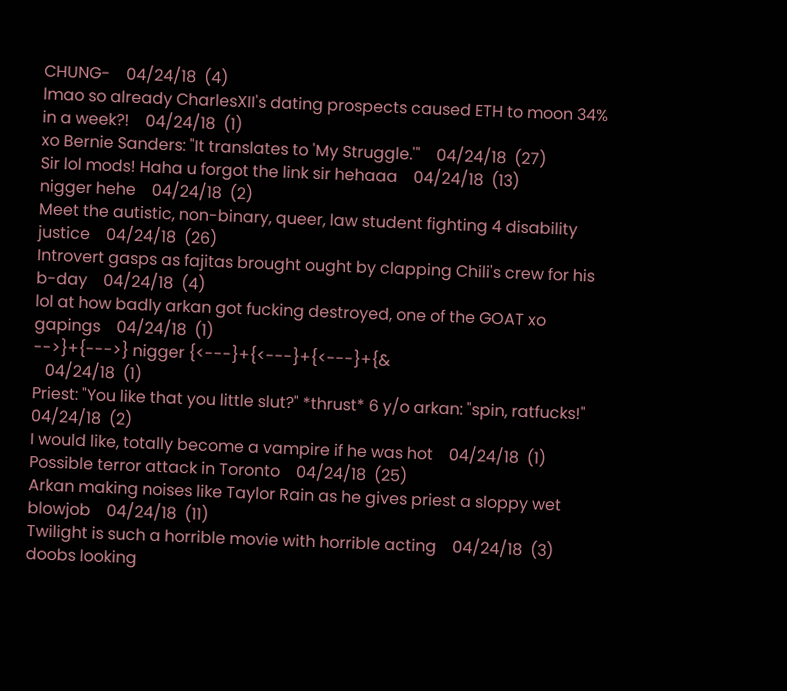CHUNG-    04/24/18  (4)
lmao so already CharlesXII's dating prospects caused ETH to moon 34% in a week?!    04/24/18  (1)
xo Bernie Sanders: "It translates to 'My Struggle.'"    04/24/18  (27)
Sir lol mods! Haha u forgot the link sir hehaaa    04/24/18  (13)
nigger hehe    04/24/18  (2)
Meet the autistic, non-binary, queer, law student fighting 4 disability justice    04/24/18  (26)
Introvert gasps as fajitas brought ought by clapping Chili's crew for his b-day    04/24/18  (4)
lol at how badly arkan got fucking destroyed, one of the GOAT xo gapings    04/24/18  (1)
-->}+{--->} nigger {<---}+{<---}+{<---}+{&
   04/24/18  (1)
Priest: "You like that you little slut?" *thrust* 6 y/o arkan: "spin, ratfucks!"    04/24/18  (2)
I would like, totally become a vampire if he was hot    04/24/18  (1)
Possible terror attack in Toronto    04/24/18  (25)
Arkan making noises like Taylor Rain as he gives priest a sloppy wet blowjob    04/24/18  (11)
Twilight is such a horrible movie with horrible acting    04/24/18  (3)
doobs looking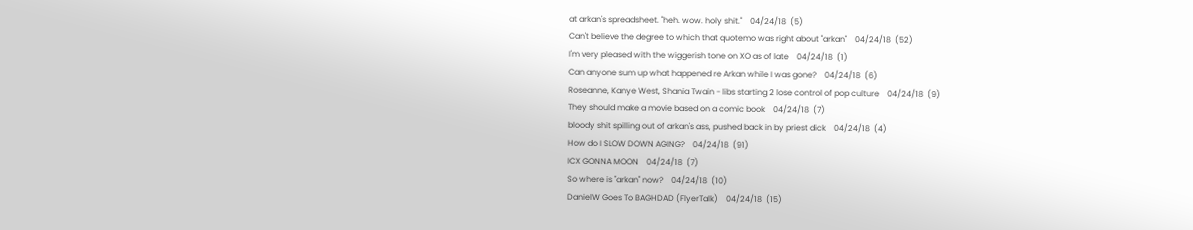at arkan's spreadsheet. "heh. wow. holy shit."    04/24/18  (5)
Can't believe the degree to which that quotemo was right about "arkan"    04/24/18  (52)
I'm very pleased with the wiggerish tone on XO as of late    04/24/18  (1)
Can anyone sum up what happened re Arkan while I was gone?    04/24/18  (6)
Roseanne, Kanye West, Shania Twain - libs starting 2 lose control of pop culture    04/24/18  (9)
They should make a movie based on a comic book    04/24/18  (7)
bloody shit spilling out of arkan's ass, pushed back in by priest dick    04/24/18  (4)
How do I SLOW DOWN AGING?    04/24/18  (91)
ICX GONNA MOON    04/24/18  (7)
So where is "arkan" now?    04/24/18  (10)
DanielW Goes To BAGHDAD (FlyerTalk)    04/24/18  (15)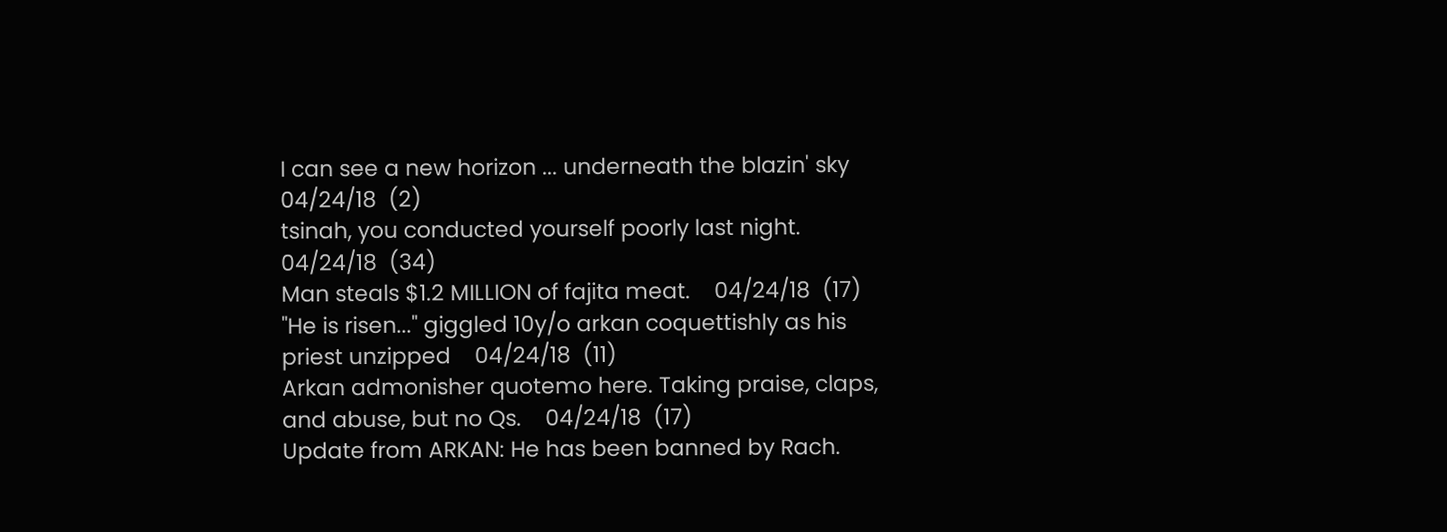I can see a new horizon ... underneath the blazin' sky    04/24/18  (2)
tsinah, you conducted yourself poorly last night.    04/24/18  (34)
Man steals $1.2 MILLION of fajita meat.    04/24/18  (17)
"He is risen..." giggled 10y/o arkan coquettishly as his priest unzipped    04/24/18  (11)
Arkan admonisher quotemo here. Taking praise, claps, and abuse, but no Qs.    04/24/18  (17)
Update from ARKAN: He has been banned by Rach.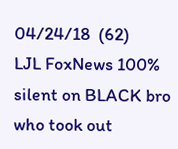04/24/18  (62)
LJL FoxNews 100% silent on BLACK bro who took out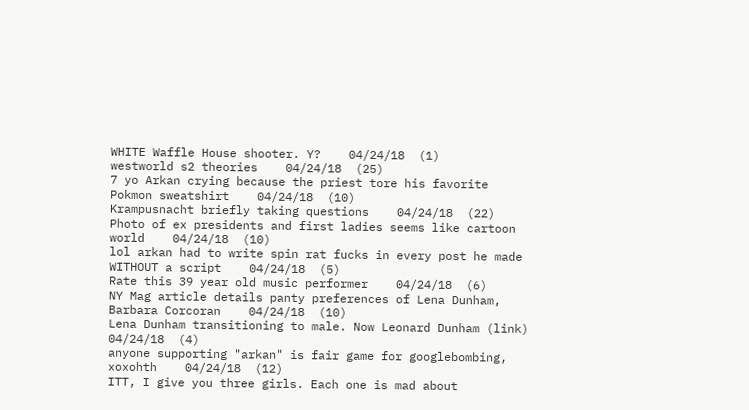WHITE Waffle House shooter. Y?    04/24/18  (1)
westworld s2 theories    04/24/18  (25)
7 yo Arkan crying because the priest tore his favorite Pokmon sweatshirt    04/24/18  (10)
Krampusnacht briefly taking questions    04/24/18  (22)
Photo of ex presidents and first ladies seems like cartoon world    04/24/18  (10)
lol arkan had to write spin rat fucks in every post he made WITHOUT a script    04/24/18  (5)
Rate this 39 year old music performer    04/24/18  (6)
NY Mag article details panty preferences of Lena Dunham, Barbara Corcoran    04/24/18  (10)
Lena Dunham transitioning to male. Now Leonard Dunham (link)    04/24/18  (4)
anyone supporting "arkan" is fair game for googlebombing, xoxohth    04/24/18  (12)
ITT, I give you three girls. Each one is mad about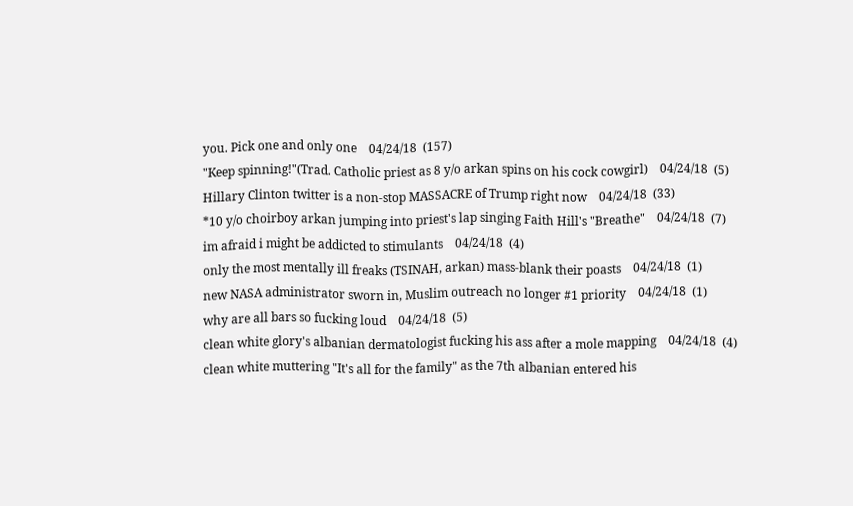you. Pick one and only one    04/24/18  (157)
"Keep spinning!"(Trad. Catholic priest as 8 y/o arkan spins on his cock cowgirl)    04/24/18  (5)
Hillary Clinton twitter is a non-stop MASSACRE of Trump right now    04/24/18  (33)
*10 y/o choirboy arkan jumping into priest's lap singing Faith Hill's "Breathe"    04/24/18  (7)
im afraid i might be addicted to stimulants    04/24/18  (4)
only the most mentally ill freaks (TSINAH, arkan) mass-blank their poasts    04/24/18  (1)
new NASA administrator sworn in, Muslim outreach no longer #1 priority    04/24/18  (1)
why are all bars so fucking loud    04/24/18  (5)
clean white glory's albanian dermatologist fucking his ass after a mole mapping    04/24/18  (4)
clean white muttering "It's all for the family" as the 7th albanian entered his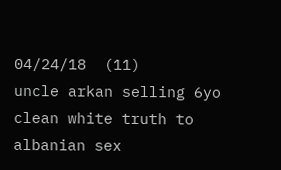04/24/18  (11)
uncle arkan selling 6yo clean white truth to albanian sex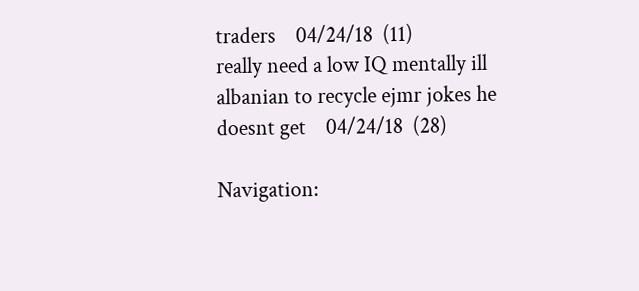traders    04/24/18  (11)
really need a low IQ mentally ill albanian to recycle ejmr jokes he doesnt get    04/24/18  (28)

Navigation: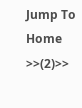Jump To Home >>(2)>>